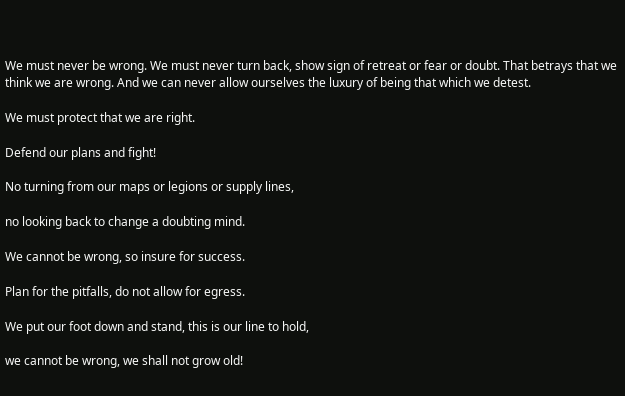We must never be wrong. We must never turn back, show sign of retreat or fear or doubt. That betrays that we think we are wrong. And we can never allow ourselves the luxury of being that which we detest.

We must protect that we are right.

Defend our plans and fight!

No turning from our maps or legions or supply lines,

no looking back to change a doubting mind.

We cannot be wrong, so insure for success.

Plan for the pitfalls, do not allow for egress.

We put our foot down and stand, this is our line to hold,

we cannot be wrong, we shall not grow old!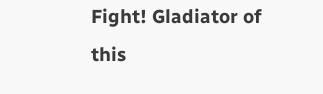Fight! Gladiator of this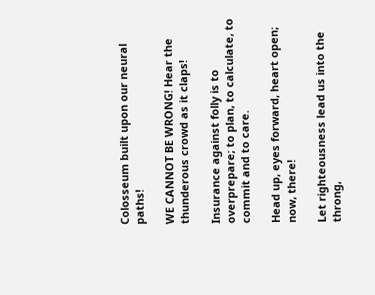Colosseum built upon our neural paths!

WE CANNOT BE WRONG! Hear the thunderous crowd as it claps!

Insurance against folly is to overprepare; to plan, to calculate, to commit and to care.

Head up, eyes forward, heart open; now, there!

Let righteousness lead us into the throng,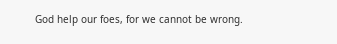God help our foes, for we cannot be wrong.